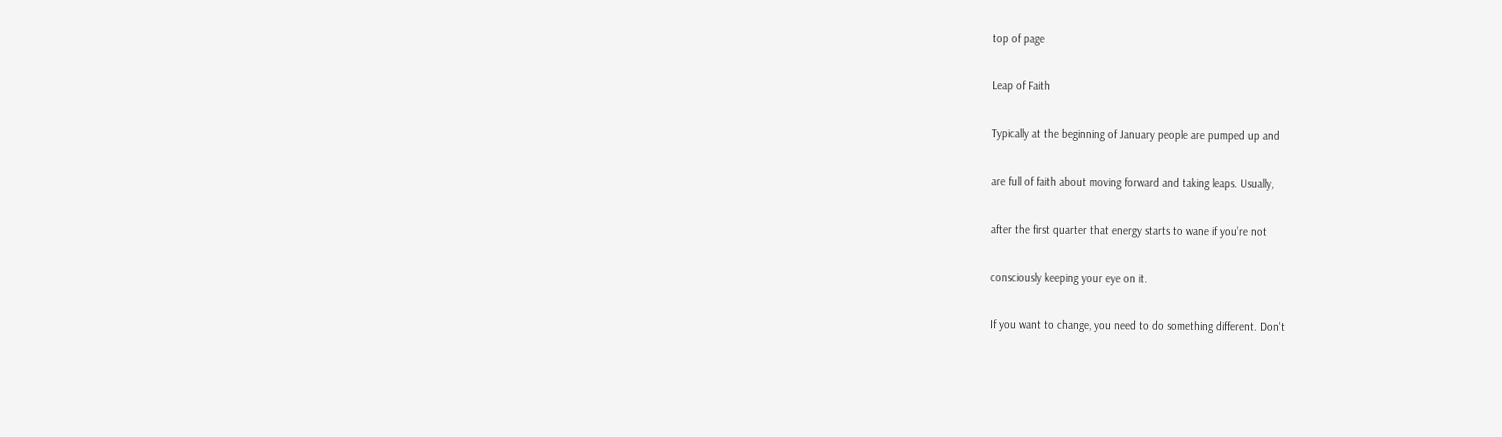top of page

Leap of Faith

Typically at the beginning of January people are pumped up and

are full of faith about moving forward and taking leaps. Usually,

after the first quarter that energy starts to wane if you’re not

consciously keeping your eye on it.

If you want to change, you need to do something different. Don't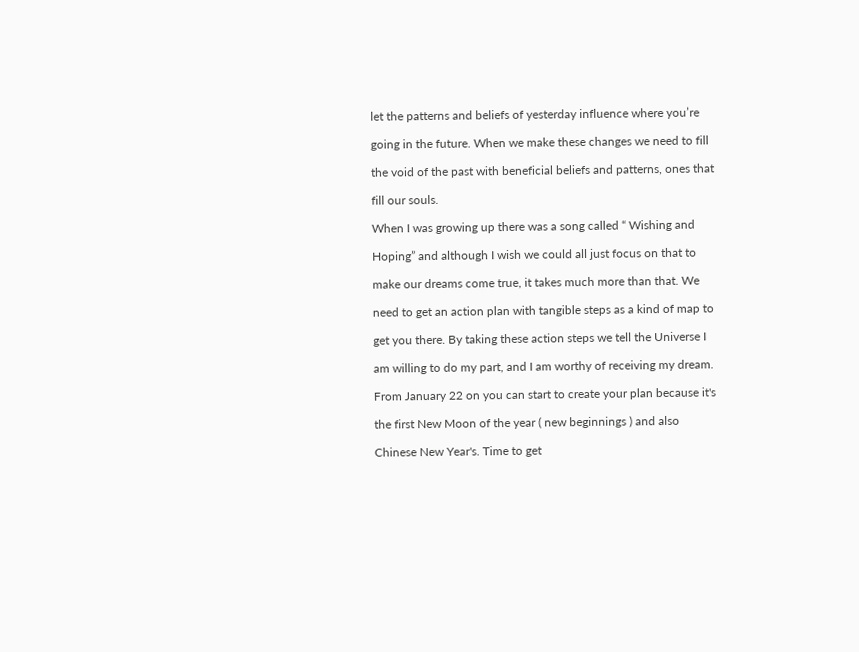let the patterns and beliefs of yesterday influence where you’re

going in the future. When we make these changes we need to fill

the void of the past with beneficial beliefs and patterns, ones that

fill our souls.

When I was growing up there was a song called “ Wishing and

Hoping” and although I wish we could all just focus on that to

make our dreams come true, it takes much more than that. We

need to get an action plan with tangible steps as a kind of map to

get you there. By taking these action steps we tell the Universe I

am willing to do my part, and I am worthy of receiving my dream.

From January 22 on you can start to create your plan because it's

the first New Moon of the year ( new beginnings ) and also

Chinese New Year's. Time to get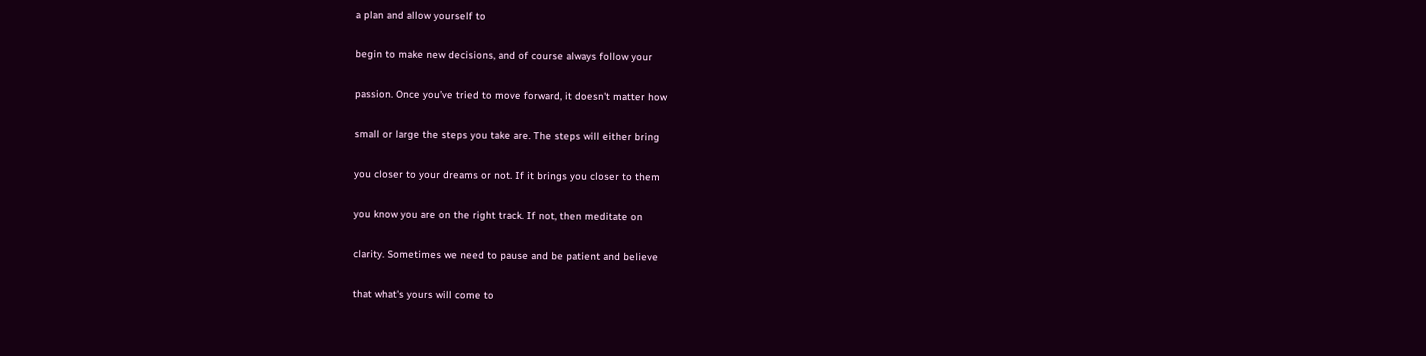a plan and allow yourself to

begin to make new decisions, and of course always follow your

passion. Once you’ve tried to move forward, it doesn't matter how

small or large the steps you take are. The steps will either bring

you closer to your dreams or not. If it brings you closer to them

you know you are on the right track. If not, then meditate on

clarity. Sometimes we need to pause and be patient and believe

that what's yours will come to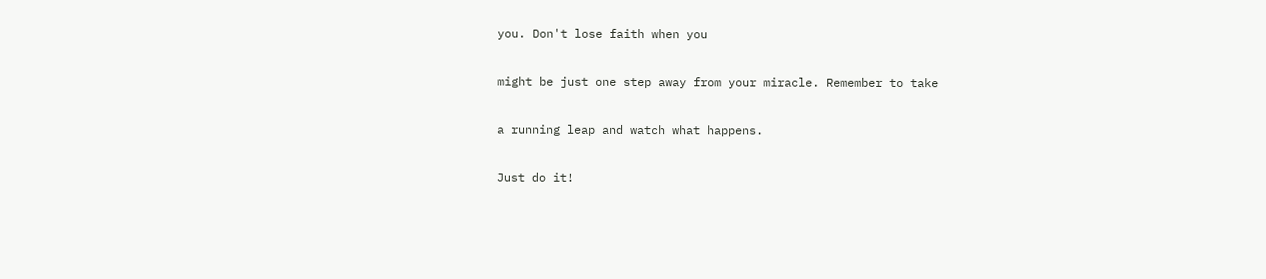you. Don't lose faith when you

might be just one step away from your miracle. Remember to take

a running leap and watch what happens.

Just do it!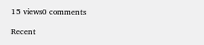15 views0 comments

Recent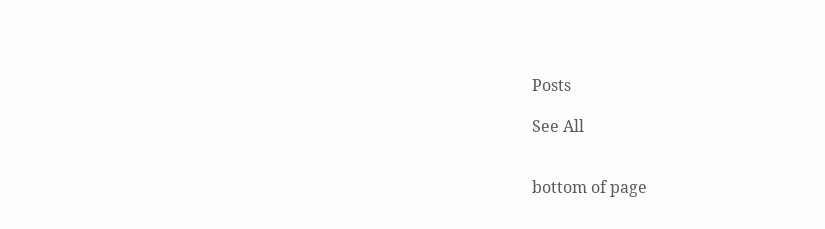Posts

See All


bottom of page